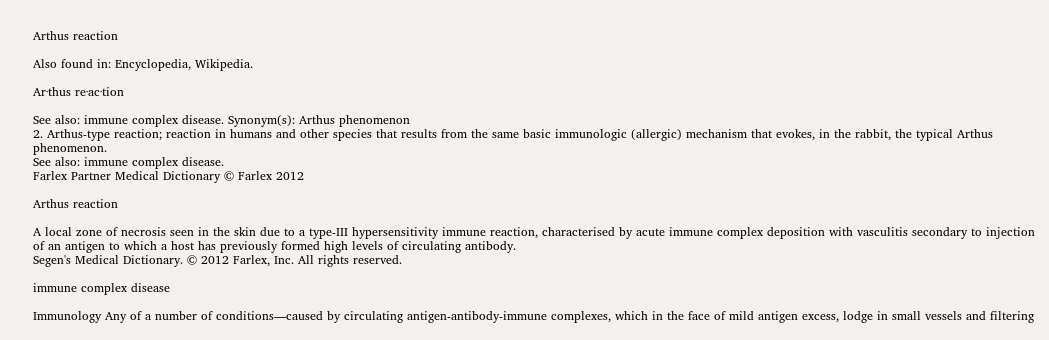Arthus reaction

Also found in: Encyclopedia, Wikipedia.

Ar·thus re·ac·tion

See also: immune complex disease. Synonym(s): Arthus phenomenon
2. Arthus-type reaction; reaction in humans and other species that results from the same basic immunologic (allergic) mechanism that evokes, in the rabbit, the typical Arthus phenomenon.
See also: immune complex disease.
Farlex Partner Medical Dictionary © Farlex 2012

Arthus reaction

A local zone of necrosis seen in the skin due to a type-III hypersensitivity immune reaction, characterised by acute immune complex deposition with vasculitis secondary to injection of an antigen to which a host has previously formed high levels of circulating antibody.
Segen's Medical Dictionary. © 2012 Farlex, Inc. All rights reserved.

immune complex disease

Immunology Any of a number of conditions—caused by circulating antigen-antibody-immune complexes, which in the face of mild antigen excess, lodge in small vessels and filtering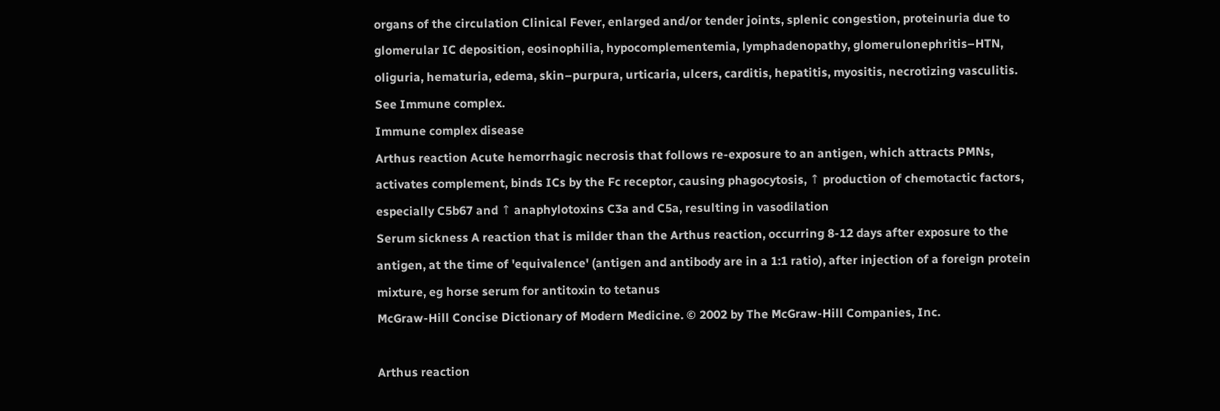organs of the circulation Clinical Fever, enlarged and/or tender joints, splenic congestion, proteinuria due to glomerular IC deposition, eosinophilia, hypocomplementemia, lymphadenopathy, glomerulonephritis–HTN, oliguria, hematuria, edema, skin–purpura, urticaria, ulcers, carditis, hepatitis, myositis, necrotizing vasculitis. See Immune complex.
Immune complex disease
Arthus reaction Acute hemorrhagic necrosis that follows re-exposure to an antigen, which attracts PMNs, activates complement, binds ICs by the Fc receptor, causing phagocytosis, ↑ production of chemotactic factors, especially C5b67 and ↑ anaphylotoxins C3a and C5a, resulting in vasodilation
Serum sickness A reaction that is milder than the Arthus reaction, occurring 8-12 days after exposure to the antigen, at the time of 'equivalence' (antigen and antibody are in a 1:1 ratio), after injection of a foreign protein mixture, eg horse serum for antitoxin to tetanus
McGraw-Hill Concise Dictionary of Modern Medicine. © 2002 by The McGraw-Hill Companies, Inc.

Arthus reaction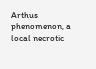Arthus phenomenon, a local necrotic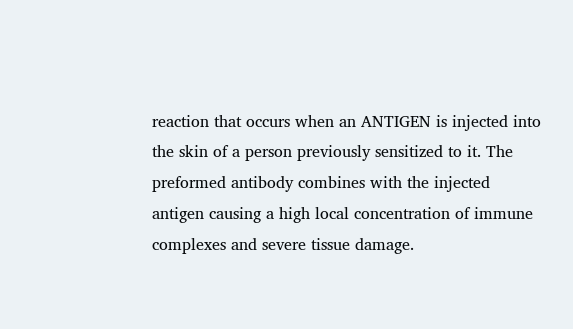reaction that occurs when an ANTIGEN is injected into the skin of a person previously sensitized to it. The preformed antibody combines with the injected antigen causing a high local concentration of immune complexes and severe tissue damage.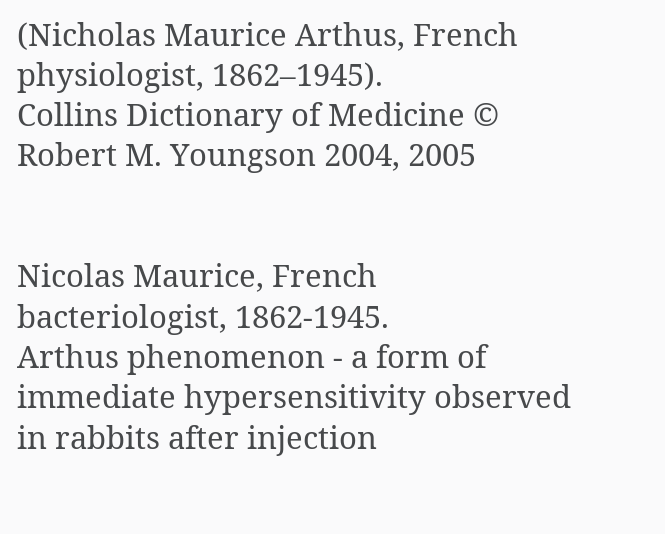(Nicholas Maurice Arthus, French physiologist, 1862–1945).
Collins Dictionary of Medicine © Robert M. Youngson 2004, 2005


Nicolas Maurice, French bacteriologist, 1862-1945.
Arthus phenomenon - a form of immediate hypersensitivity observed in rabbits after injection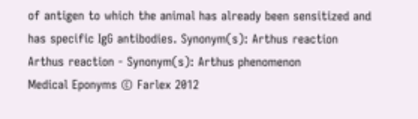of antigen to which the animal has already been sensitized and has specific IgG antibodies. Synonym(s): Arthus reaction
Arthus reaction - Synonym(s): Arthus phenomenon
Medical Eponyms © Farlex 2012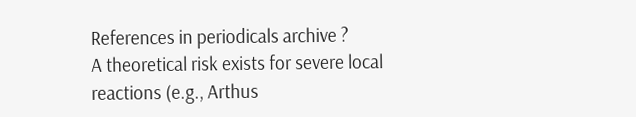References in periodicals archive ?
A theoretical risk exists for severe local reactions (e.g., Arthus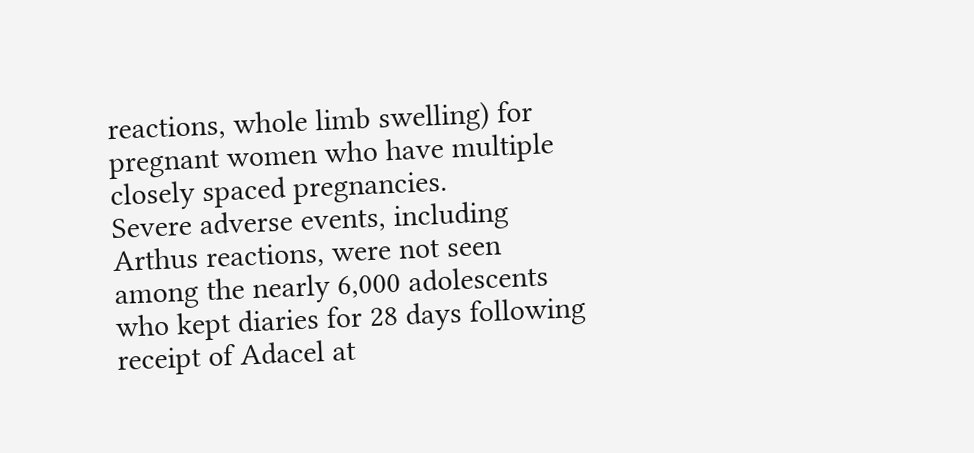reactions, whole limb swelling) for pregnant women who have multiple closely spaced pregnancies.
Severe adverse events, including Arthus reactions, were not seen among the nearly 6,000 adolescents who kept diaries for 28 days following receipt of Adacel at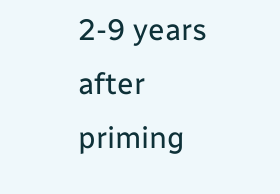2-9 years after priming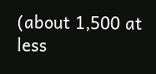(about 1,500 at less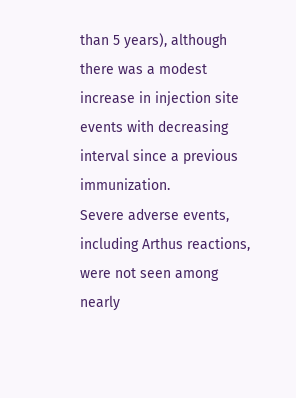than 5 years), although there was a modest increase in injection site events with decreasing interval since a previous immunization.
Severe adverse events, including Arthus reactions, were not seen among nearly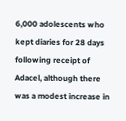6,000 adolescents who kept diaries for 28 days following receipt of Adacel, although there was a modest increase in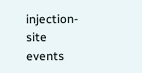injection-site events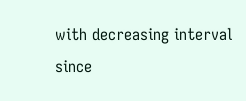with decreasing interval since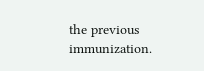the previous immunization.